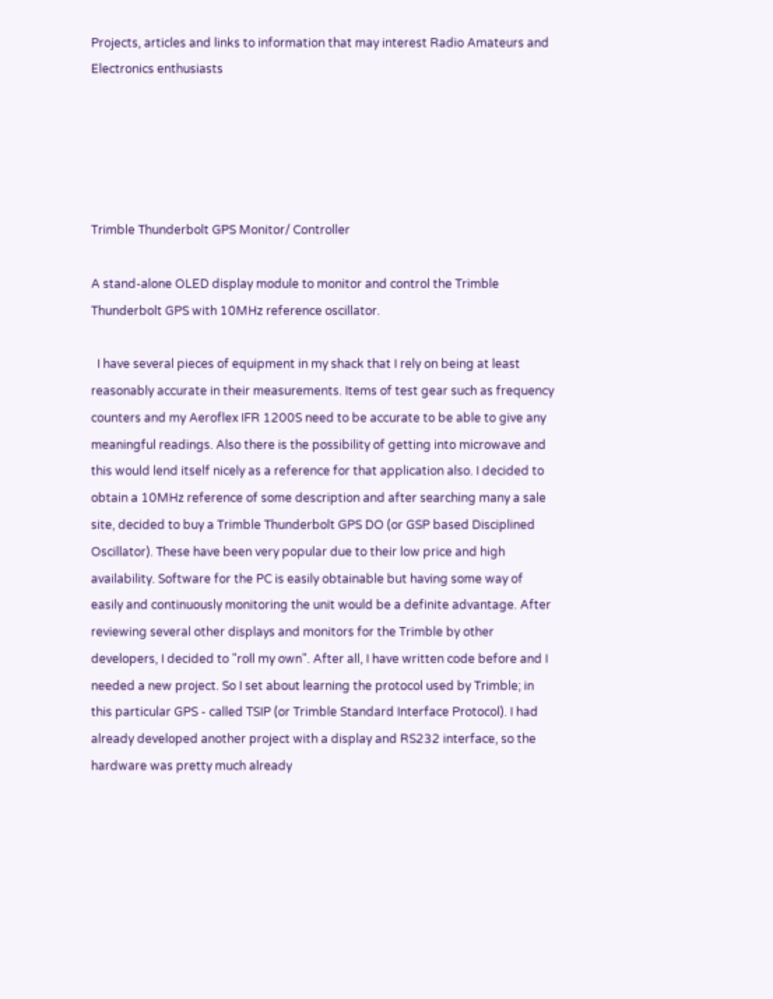Projects, articles and links to information that may interest Radio Amateurs and Electronics enthusiasts





Trimble Thunderbolt GPS Monitor/ Controller

A stand-alone OLED display module to monitor and control the Trimble Thunderbolt GPS with 10MHz reference oscillator.

  I have several pieces of equipment in my shack that I rely on being at least reasonably accurate in their measurements. Items of test gear such as frequency counters and my Aeroflex IFR 1200S need to be accurate to be able to give any meaningful readings. Also there is the possibility of getting into microwave and this would lend itself nicely as a reference for that application also. I decided to obtain a 10MHz reference of some description and after searching many a sale site, decided to buy a Trimble Thunderbolt GPS DO (or GSP based Disciplined Oscillator). These have been very popular due to their low price and high availability. Software for the PC is easily obtainable but having some way of easily and continuously monitoring the unit would be a definite advantage. After reviewing several other displays and monitors for the Trimble by other developers, I decided to "roll my own". After all, I have written code before and I needed a new project. So I set about learning the protocol used by Trimble; in this particular GPS - called TSIP (or Trimble Standard Interface Protocol). I had already developed another project with a display and RS232 interface, so the hardware was pretty much already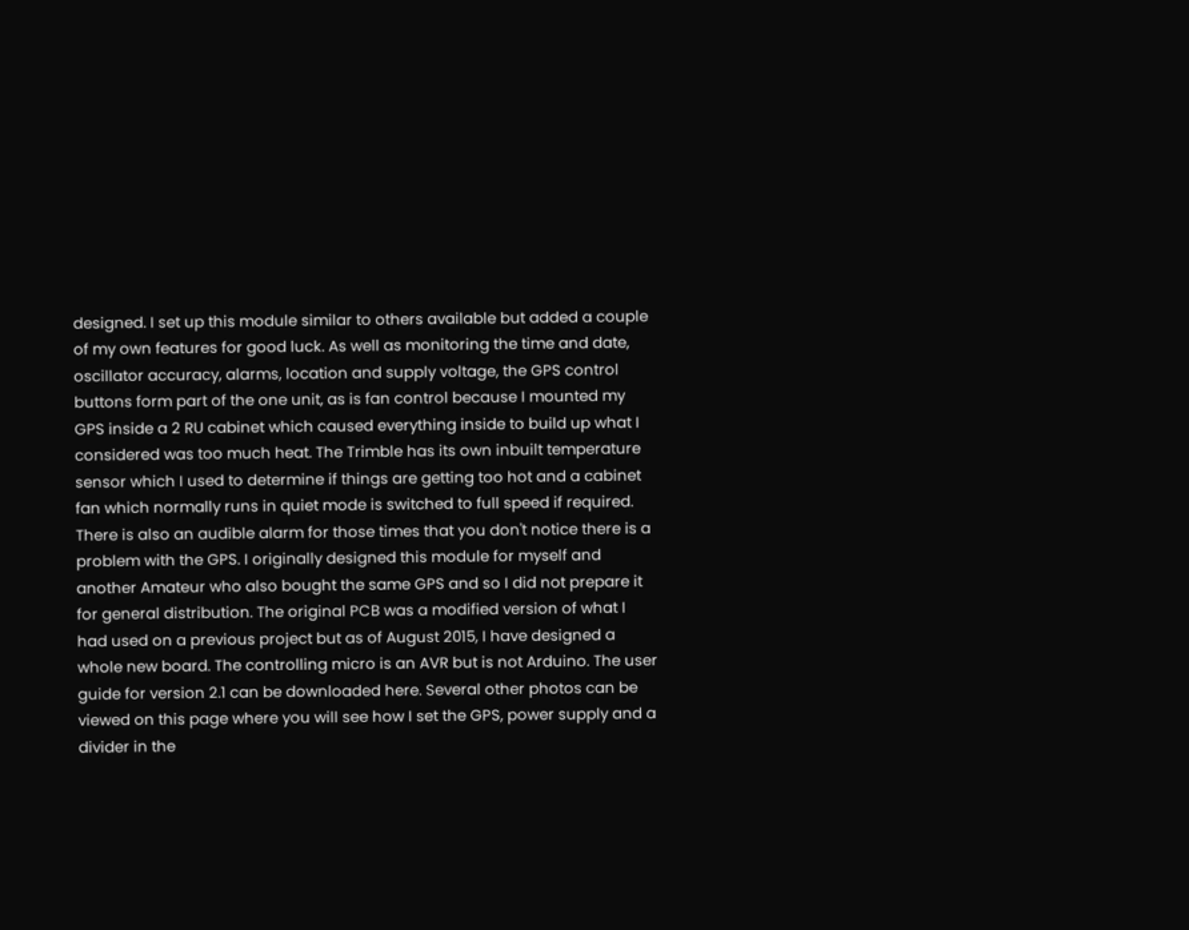designed. I set up this module similar to others available but added a couple of my own features for good luck. As well as monitoring the time and date, oscillator accuracy, alarms, location and supply voltage, the GPS control buttons form part of the one unit, as is fan control because I mounted my GPS inside a 2 RU cabinet which caused everything inside to build up what I considered was too much heat. The Trimble has its own inbuilt temperature sensor which I used to determine if things are getting too hot and a cabinet fan which normally runs in quiet mode is switched to full speed if required. There is also an audible alarm for those times that you don't notice there is a problem with the GPS. I originally designed this module for myself and another Amateur who also bought the same GPS and so I did not prepare it for general distribution. The original PCB was a modified version of what I had used on a previous project but as of August 2015, I have designed a whole new board. The controlling micro is an AVR but is not Arduino. The user guide for version 2.1 can be downloaded here. Several other photos can be viewed on this page where you will see how I set the GPS, power supply and a divider in the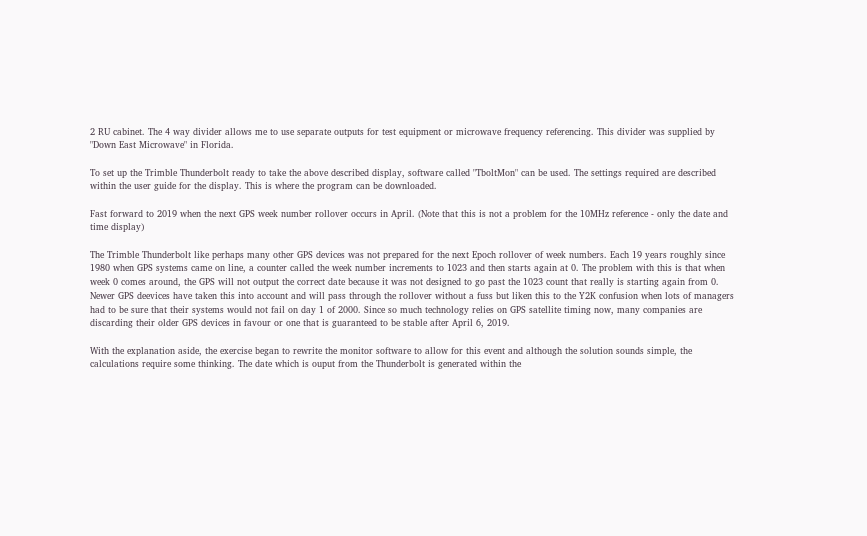2 RU cabinet. The 4 way divider allows me to use separate outputs for test equipment or microwave frequency referencing. This divider was supplied by "Down East Microwave" in Florida.

To set up the Trimble Thunderbolt ready to take the above described display, software called "TboltMon" can be used. The settings required are described within the user guide for the display. This is where the program can be downloaded.

Fast forward to 2019 when the next GPS week number rollover occurs in April. (Note that this is not a problem for the 10MHz reference - only the date and time display)

The Trimble Thunderbolt like perhaps many other GPS devices was not prepared for the next Epoch rollover of week numbers. Each 19 years roughly since 1980 when GPS systems came on line, a counter called the week number increments to 1023 and then starts again at 0. The problem with this is that when week 0 comes around, the GPS will not output the correct date because it was not designed to go past the 1023 count that really is starting again from 0. Newer GPS deevices have taken this into account and will pass through the rollover without a fuss but liken this to the Y2K confusion when lots of managers had to be sure that their systems would not fail on day 1 of 2000. Since so much technology relies on GPS satellite timing now, many companies are discarding their older GPS devices in favour or one that is guaranteed to be stable after April 6, 2019.

With the explanation aside, the exercise began to rewrite the monitor software to allow for this event and although the solution sounds simple, the calculations require some thinking. The date which is ouput from the Thunderbolt is generated within the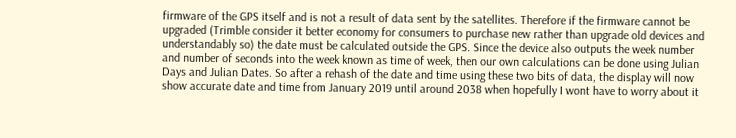firmware of the GPS itself and is not a result of data sent by the satellites. Therefore if the firmware cannot be upgraded (Trimble consider it better economy for consumers to purchase new rather than upgrade old devices and understandably so) the date must be calculated outside the GPS. Since the device also outputs the week number and number of seconds into the week known as time of week, then our own calculations can be done using Julian Days and Julian Dates. So after a rehash of the date and time using these two bits of data, the display will now show accurate date and time from January 2019 until around 2038 when hopefully I wont have to worry about it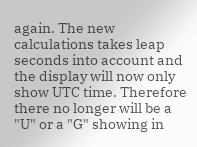again. The new calculations takes leap seconds into account and the display will now only show UTC time. Therefore there no longer will be a "U" or a "G" showing in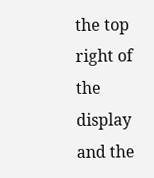the top right of the display and the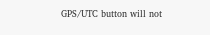GPS/UTC button will not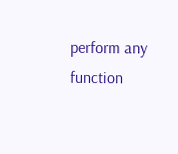perform any function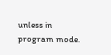unless in program mode.